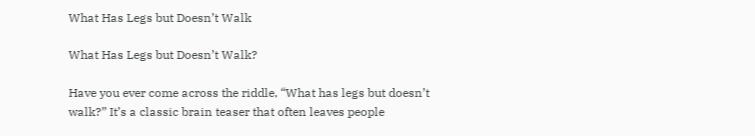What Has Legs but Doesn’t Walk

What Has Legs but Doesn’t Walk?

Have you ever come across the riddle, “What has legs but doesn’t walk?” It’s a classic brain teaser that often leaves people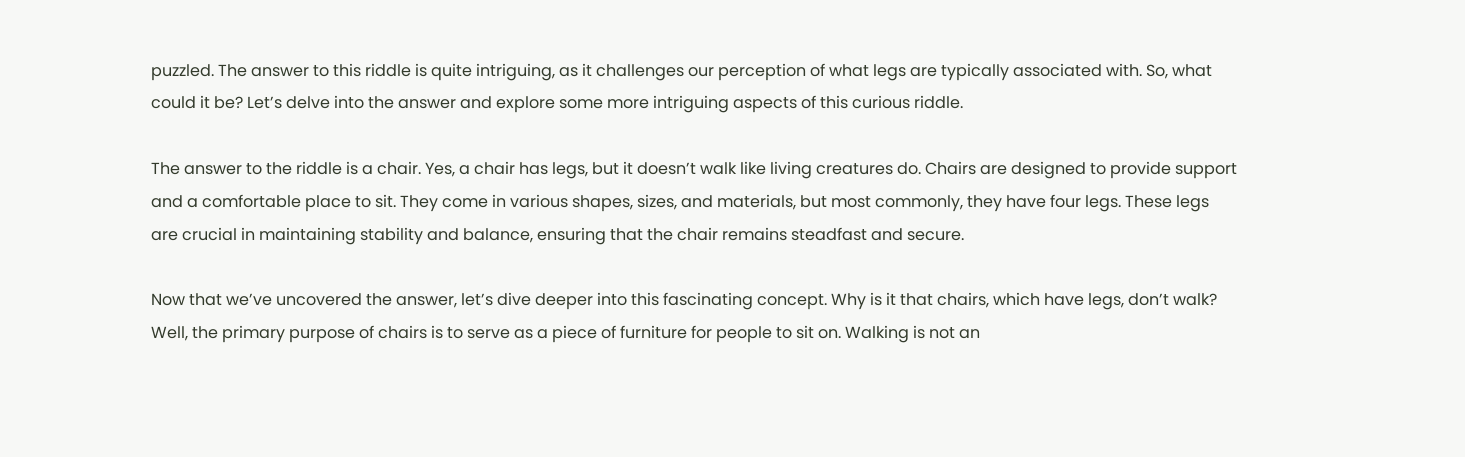puzzled. The answer to this riddle is quite intriguing, as it challenges our perception of what legs are typically associated with. So, what could it be? Let’s delve into the answer and explore some more intriguing aspects of this curious riddle.

The answer to the riddle is a chair. Yes, a chair has legs, but it doesn’t walk like living creatures do. Chairs are designed to provide support and a comfortable place to sit. They come in various shapes, sizes, and materials, but most commonly, they have four legs. These legs are crucial in maintaining stability and balance, ensuring that the chair remains steadfast and secure.

Now that we’ve uncovered the answer, let’s dive deeper into this fascinating concept. Why is it that chairs, which have legs, don’t walk? Well, the primary purpose of chairs is to serve as a piece of furniture for people to sit on. Walking is not an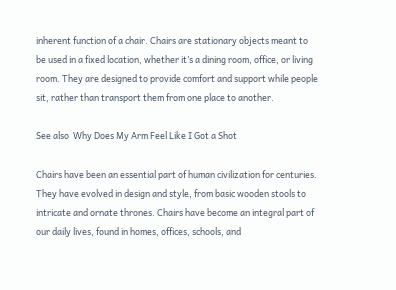inherent function of a chair. Chairs are stationary objects meant to be used in a fixed location, whether it’s a dining room, office, or living room. They are designed to provide comfort and support while people sit, rather than transport them from one place to another.

See also  Why Does My Arm Feel Like I Got a Shot

Chairs have been an essential part of human civilization for centuries. They have evolved in design and style, from basic wooden stools to intricate and ornate thrones. Chairs have become an integral part of our daily lives, found in homes, offices, schools, and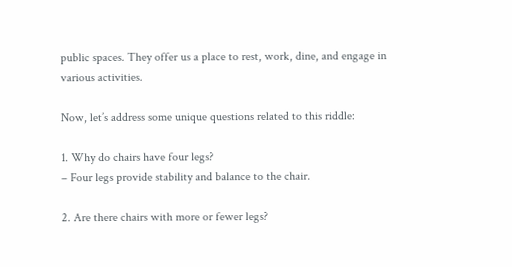public spaces. They offer us a place to rest, work, dine, and engage in various activities.

Now, let’s address some unique questions related to this riddle:

1. Why do chairs have four legs?
– Four legs provide stability and balance to the chair.

2. Are there chairs with more or fewer legs?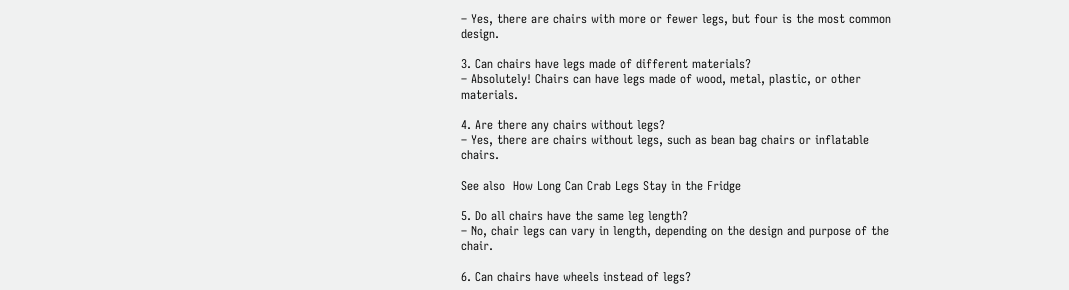– Yes, there are chairs with more or fewer legs, but four is the most common design.

3. Can chairs have legs made of different materials?
– Absolutely! Chairs can have legs made of wood, metal, plastic, or other materials.

4. Are there any chairs without legs?
– Yes, there are chairs without legs, such as bean bag chairs or inflatable chairs.

See also  How Long Can Crab Legs Stay in the Fridge

5. Do all chairs have the same leg length?
– No, chair legs can vary in length, depending on the design and purpose of the chair.

6. Can chairs have wheels instead of legs?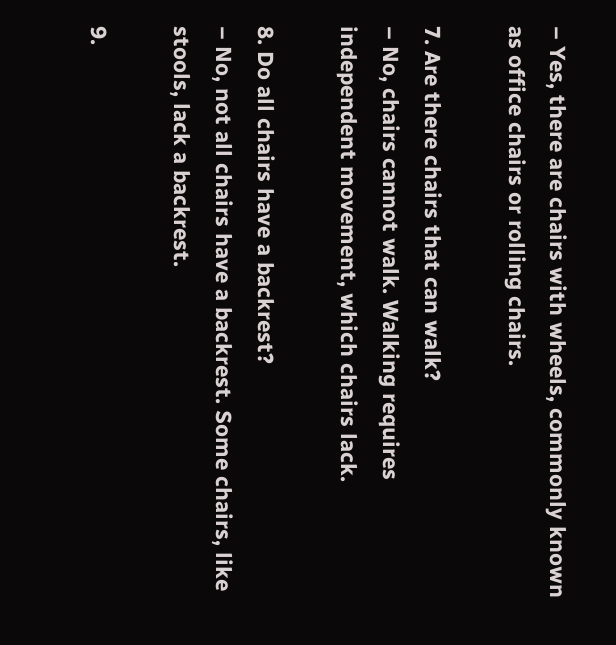– Yes, there are chairs with wheels, commonly known as office chairs or rolling chairs.

7. Are there chairs that can walk?
– No, chairs cannot walk. Walking requires independent movement, which chairs lack.

8. Do all chairs have a backrest?
– No, not all chairs have a backrest. Some chairs, like stools, lack a backrest.

9.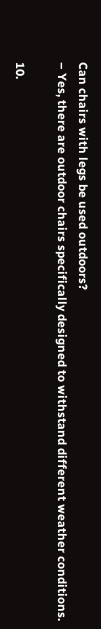Can chairs with legs be used outdoors?
– Yes, there are outdoor chairs specifically designed to withstand different weather conditions.

10.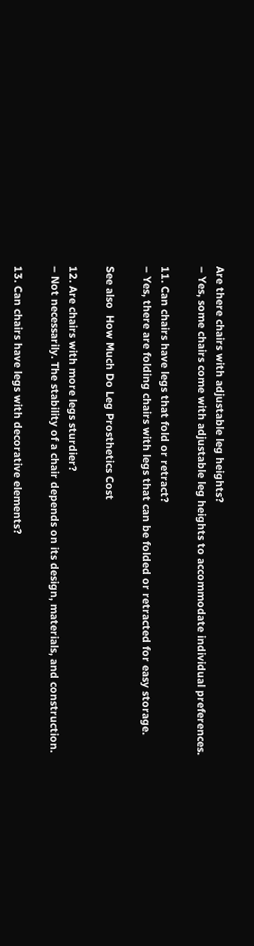Are there chairs with adjustable leg heights?
– Yes, some chairs come with adjustable leg heights to accommodate individual preferences.

11. Can chairs have legs that fold or retract?
– Yes, there are folding chairs with legs that can be folded or retracted for easy storage.

See also  How Much Do Leg Prosthetics Cost

12. Are chairs with more legs sturdier?
– Not necessarily. The stability of a chair depends on its design, materials, and construction.

13. Can chairs have legs with decorative elements?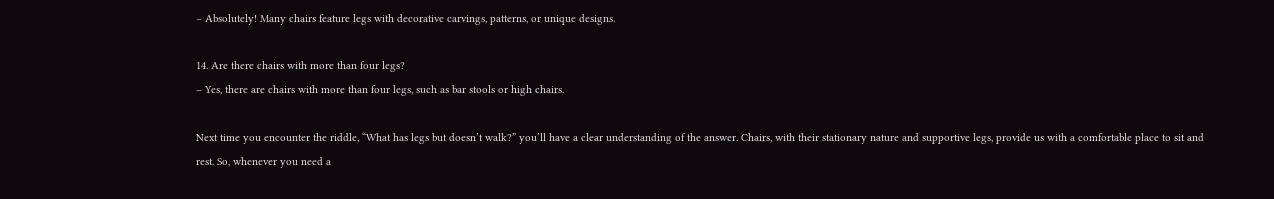– Absolutely! Many chairs feature legs with decorative carvings, patterns, or unique designs.

14. Are there chairs with more than four legs?
– Yes, there are chairs with more than four legs, such as bar stools or high chairs.

Next time you encounter the riddle, “What has legs but doesn’t walk?” you’ll have a clear understanding of the answer. Chairs, with their stationary nature and supportive legs, provide us with a comfortable place to sit and rest. So, whenever you need a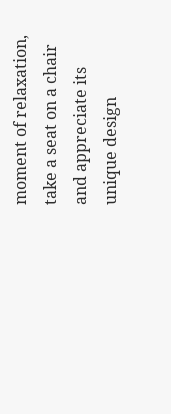moment of relaxation, take a seat on a chair and appreciate its unique design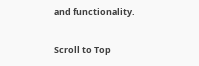and functionality.

Scroll to Top